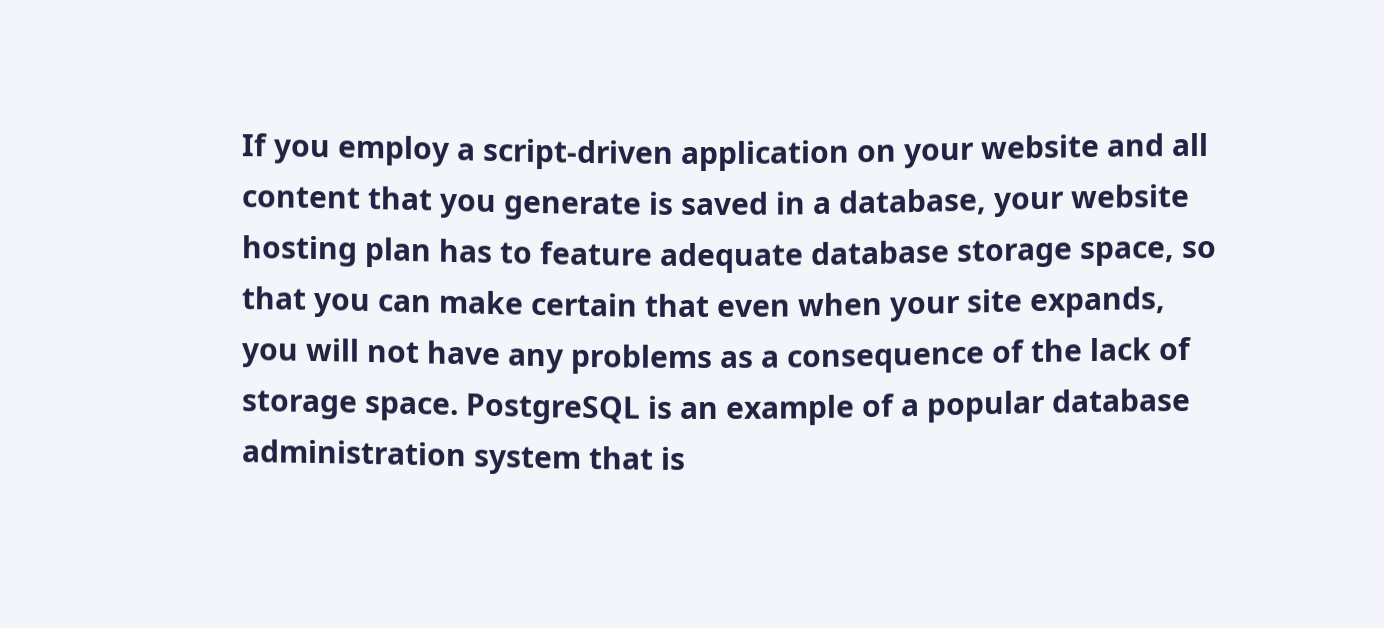If you employ a script-driven application on your website and all content that you generate is saved in a database, your website hosting plan has to feature adequate database storage space, so that you can make certain that even when your site expands, you will not have any problems as a consequence of the lack of storage space. PostgreSQL is an example of a popular database administration system that is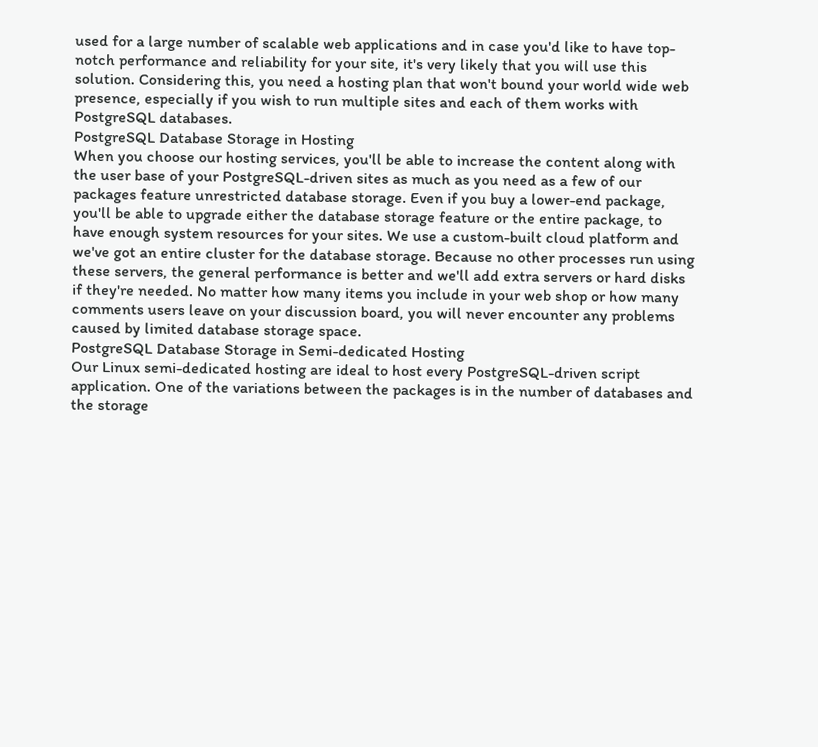used for a large number of scalable web applications and in case you'd like to have top-notch performance and reliability for your site, it's very likely that you will use this solution. Considering this, you need a hosting plan that won't bound your world wide web presence, especially if you wish to run multiple sites and each of them works with PostgreSQL databases.
PostgreSQL Database Storage in Hosting
When you choose our hosting services, you'll be able to increase the content along with the user base of your PostgreSQL-driven sites as much as you need as a few of our packages feature unrestricted database storage. Even if you buy a lower-end package, you'll be able to upgrade either the database storage feature or the entire package, to have enough system resources for your sites. We use a custom-built cloud platform and we've got an entire cluster for the database storage. Because no other processes run using these servers, the general performance is better and we'll add extra servers or hard disks if they're needed. No matter how many items you include in your web shop or how many comments users leave on your discussion board, you will never encounter any problems caused by limited database storage space.
PostgreSQL Database Storage in Semi-dedicated Hosting
Our Linux semi-dedicated hosting are ideal to host every PostgreSQL-driven script application. One of the variations between the packages is in the number of databases and the storage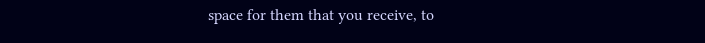space for them that you receive, to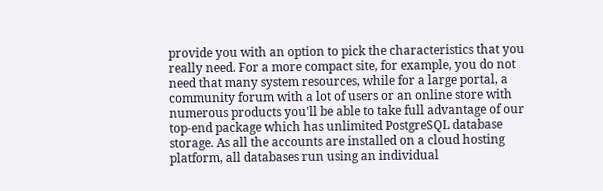provide you with an option to pick the characteristics that you really need. For a more compact site, for example, you do not need that many system resources, while for a large portal, a community forum with a lot of users or an online store with numerous products you'll be able to take full advantage of our top-end package which has unlimited PostgreSQL database storage. As all the accounts are installed on a cloud hosting platform, all databases run using an individual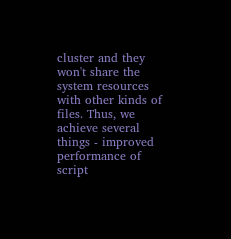cluster and they won't share the system resources with other kinds of files. Thus, we achieve several things - improved performance of script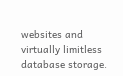websites and virtually limitless database storage.